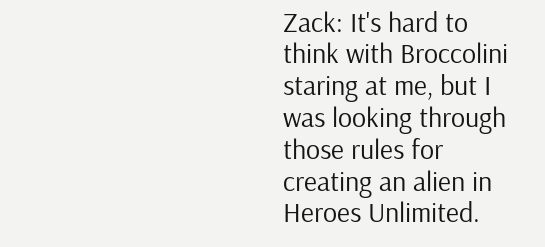Zack: It's hard to think with Broccolini staring at me, but I was looking through those rules for creating an alien in Heroes Unlimited.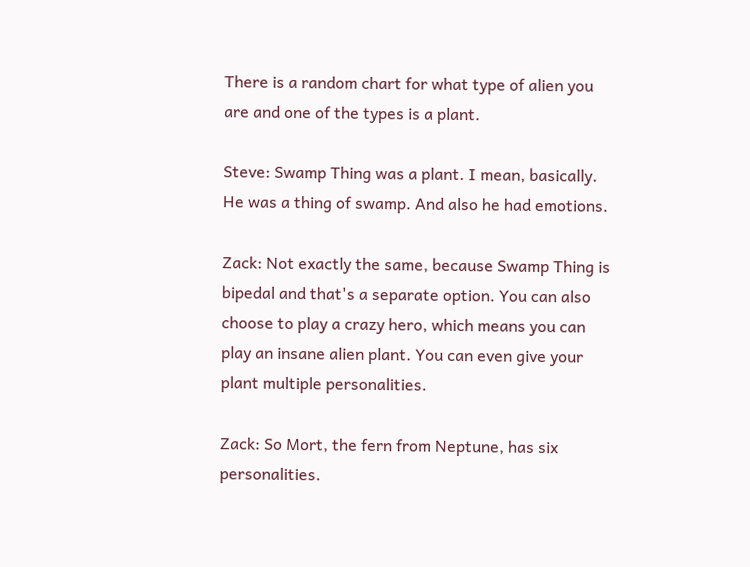There is a random chart for what type of alien you are and one of the types is a plant.

Steve: Swamp Thing was a plant. I mean, basically. He was a thing of swamp. And also he had emotions.

Zack: Not exactly the same, because Swamp Thing is bipedal and that's a separate option. You can also choose to play a crazy hero, which means you can play an insane alien plant. You can even give your plant multiple personalities.

Zack: So Mort, the fern from Neptune, has six personalities.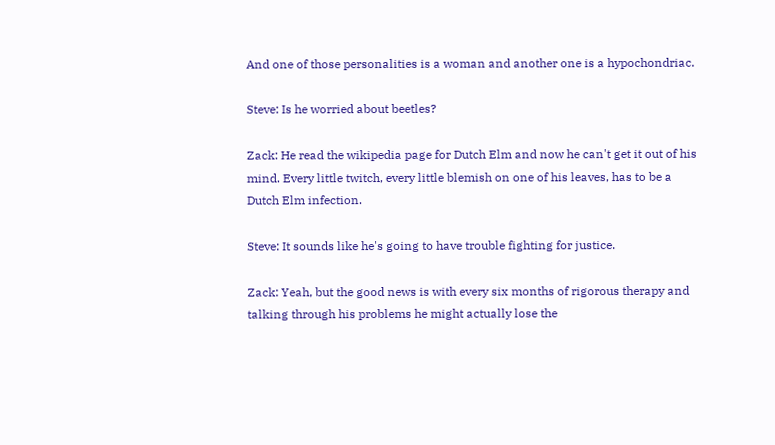And one of those personalities is a woman and another one is a hypochondriac.

Steve: Is he worried about beetles?

Zack: He read the wikipedia page for Dutch Elm and now he can't get it out of his mind. Every little twitch, every little blemish on one of his leaves, has to be a Dutch Elm infection.

Steve: It sounds like he's going to have trouble fighting for justice.

Zack: Yeah, but the good news is with every six months of rigorous therapy and talking through his problems he might actually lose the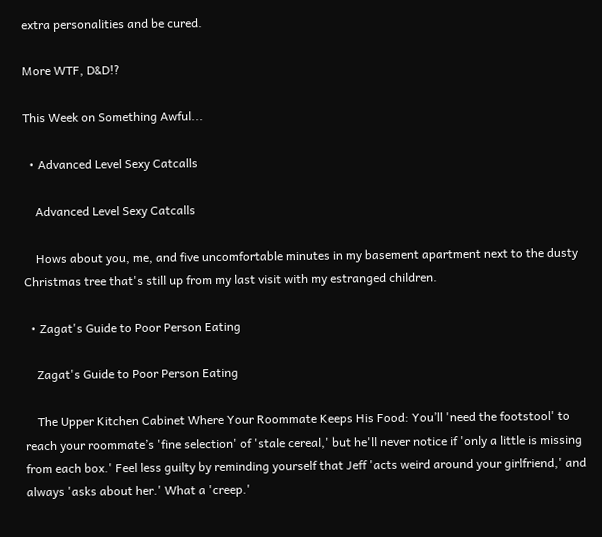extra personalities and be cured.

More WTF, D&D!?

This Week on Something Awful...

  • Advanced Level Sexy Catcalls

    Advanced Level Sexy Catcalls

    Hows about you, me, and five uncomfortable minutes in my basement apartment next to the dusty Christmas tree that's still up from my last visit with my estranged children.

  • Zagat's Guide to Poor Person Eating

    Zagat's Guide to Poor Person Eating

    The Upper Kitchen Cabinet Where Your Roommate Keeps His Food: You’ll 'need the footstool' to reach your roommate’s 'fine selection' of 'stale cereal,' but he'll never notice if 'only a little is missing from each box.' Feel less guilty by reminding yourself that Jeff 'acts weird around your girlfriend,' and always 'asks about her.' What a 'creep.'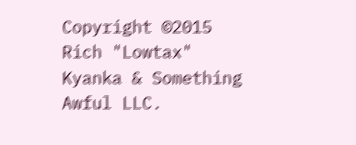Copyright ©2015 Rich "Lowtax" Kyanka & Something Awful LLC.